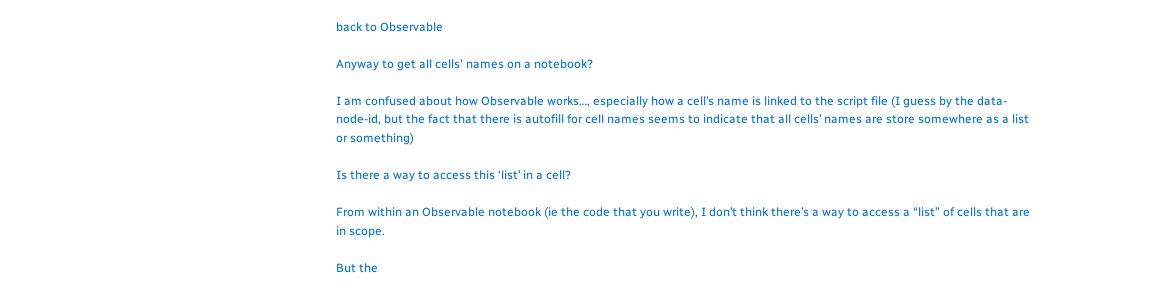back to Observable

Anyway to get all cells' names on a notebook?

I am confused about how Observable works…, especially how a cell’s name is linked to the script file (I guess by the data-node-id, but the fact that there is autofill for cell names seems to indicate that all cells’ names are store somewhere as a list or something)

Is there a way to access this ‘list’ in a cell?

From within an Observable notebook (ie the code that you write), I don’t think there’s a way to access a “list” of cells that are in scope.

But the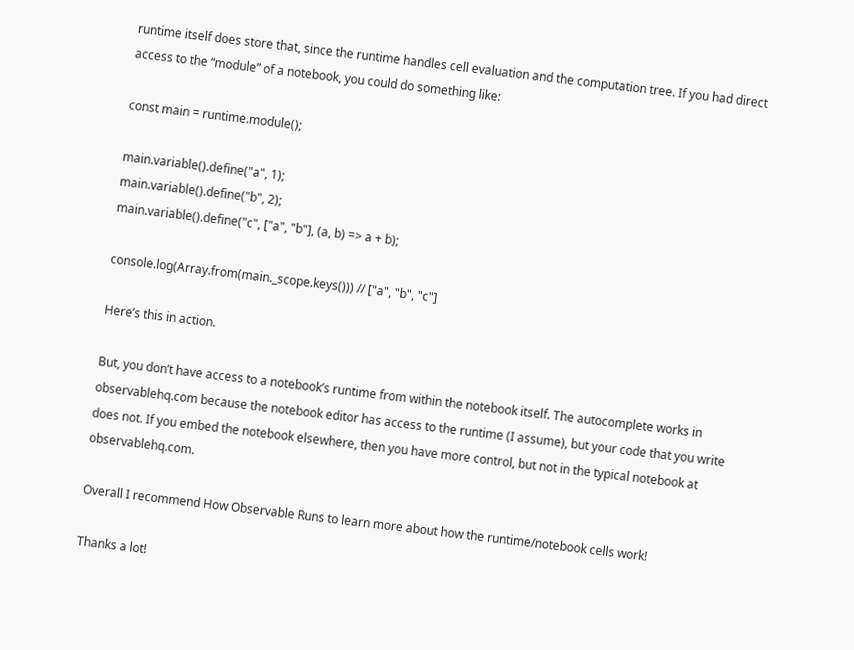runtime itself does store that, since the runtime handles cell evaluation and the computation tree. If you had direct access to the “module” of a notebook, you could do something like:

const main = runtime.module();

main.variable().define("a", 1);
main.variable().define("b", 2);
main.variable().define("c", ["a", "b"], (a, b) => a + b);

console.log(Array.from(main._scope.keys())) // ["a", "b", "c"]

Here’s this in action.

But, you don’t have access to a notebook’s runtime from within the notebook itself. The autocomplete works in observablehq.com because the notebook editor has access to the runtime (I assume), but your code that you write does not. If you embed the notebook elsewhere, then you have more control, but not in the typical notebook at observablehq.com.

Overall I recommend How Observable Runs to learn more about how the runtime/notebook cells work!

Thanks a lot!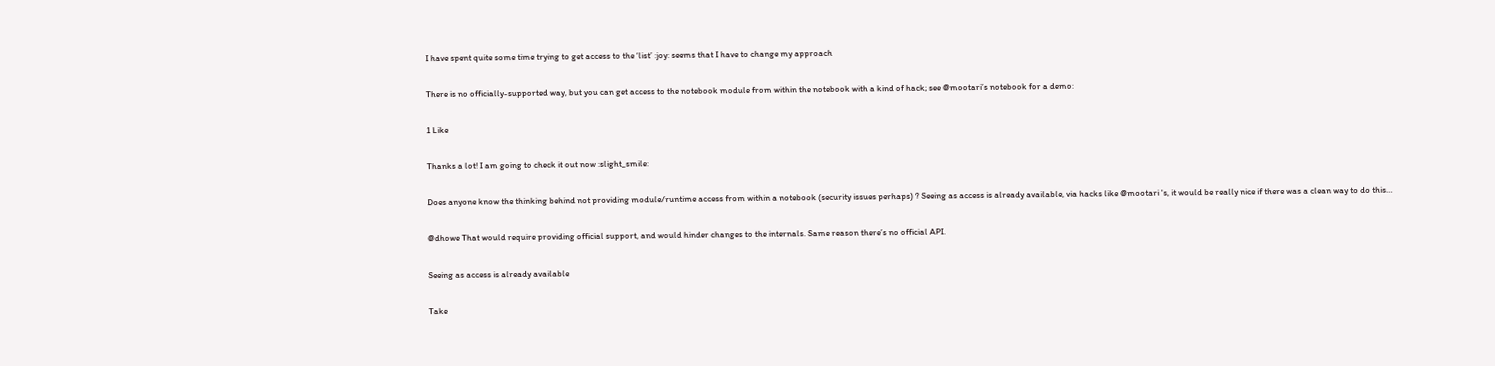I have spent quite some time trying to get access to the ‘list’ :joy: seems that I have to change my approach

There is no officially-supported way, but you can get access to the notebook module from within the notebook with a kind of hack; see @mootari’s notebook for a demo:

1 Like

Thanks a lot! I am going to check it out now :slight_smile:

Does anyone know the thinking behind not providing module/runtime access from within a notebook (security issues perhaps) ? Seeing as access is already available, via hacks like @mootari 's, it would be really nice if there was a clean way to do this…

@dhowe That would require providing official support, and would hinder changes to the internals. Same reason there’s no official API.

Seeing as access is already available

Take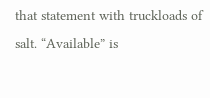that statement with truckloads of salt. “Available” is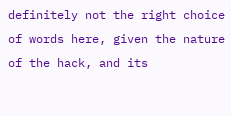definitely not the right choice of words here, given the nature of the hack, and its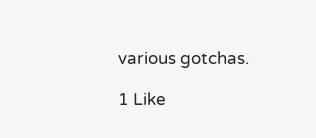various gotchas.

1 Like